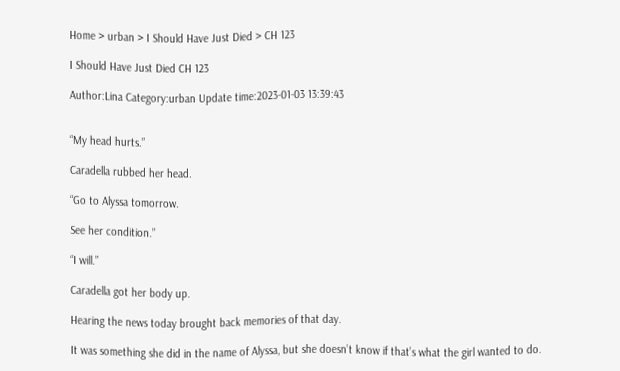Home > urban > I Should Have Just Died > CH 123

I Should Have Just Died CH 123

Author:Lina Category:urban Update time:2023-01-03 13:39:43


“My head hurts.”

Caradella rubbed her head.

“Go to Alyssa tomorrow.

See her condition.”

“I will.”

Caradella got her body up.

Hearing the news today brought back memories of that day.

It was something she did in the name of Alyssa, but she doesn’t know if that’s what the girl wanted to do.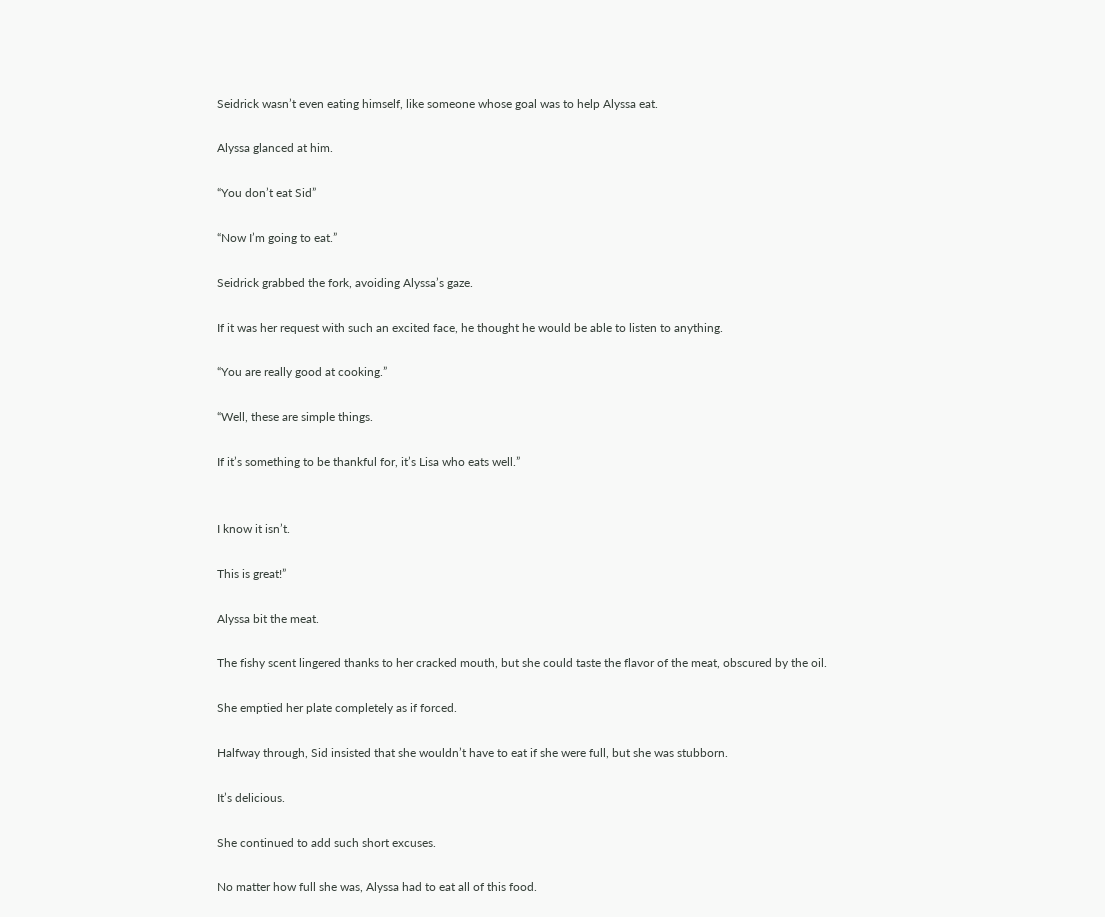Seidrick wasn’t even eating himself, like someone whose goal was to help Alyssa eat.

Alyssa glanced at him.

“You don’t eat Sid”

“Now I’m going to eat.”

Seidrick grabbed the fork, avoiding Alyssa’s gaze.

If it was her request with such an excited face, he thought he would be able to listen to anything.

“You are really good at cooking.”

“Well, these are simple things.

If it’s something to be thankful for, it’s Lisa who eats well.”


I know it isn’t.

This is great!”

Alyssa bit the meat.

The fishy scent lingered thanks to her cracked mouth, but she could taste the flavor of the meat, obscured by the oil.

She emptied her plate completely as if forced.

Halfway through, Sid insisted that she wouldn’t have to eat if she were full, but she was stubborn.

It’s delicious.

She continued to add such short excuses.

No matter how full she was, Alyssa had to eat all of this food.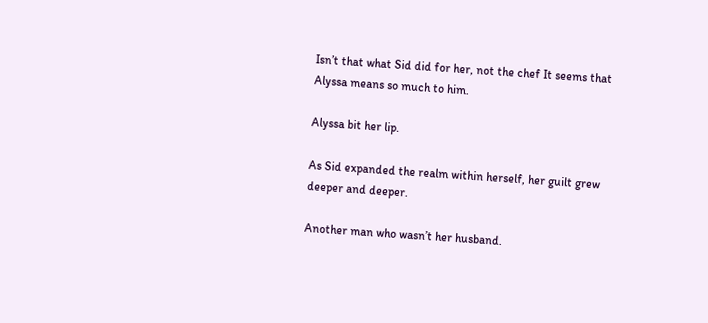Isn’t that what Sid did for her, not the chef It seems that Alyssa means so much to him.

Alyssa bit her lip.

As Sid expanded the realm within herself, her guilt grew deeper and deeper.

Another man who wasn’t her husband.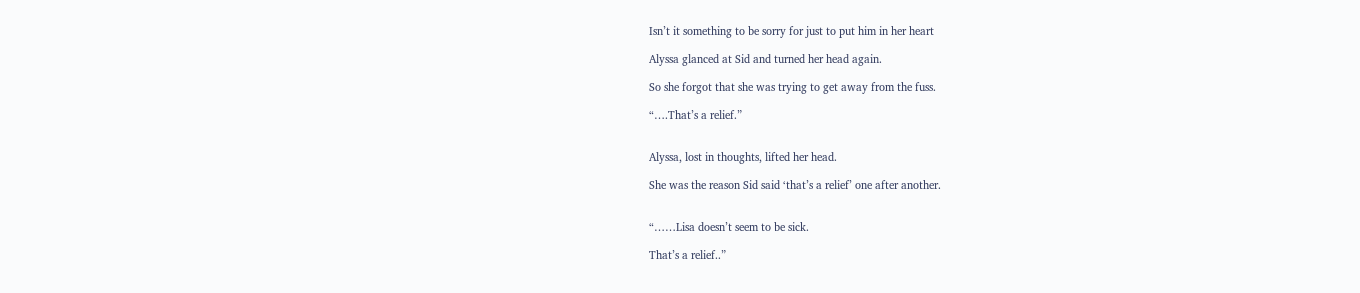Isn’t it something to be sorry for just to put him in her heart

Alyssa glanced at Sid and turned her head again.

So she forgot that she was trying to get away from the fuss.

“….That’s a relief.”


Alyssa, lost in thoughts, lifted her head.

She was the reason Sid said ‘that’s a relief’ one after another.


“……Lisa doesn’t seem to be sick.

That’s a relief..”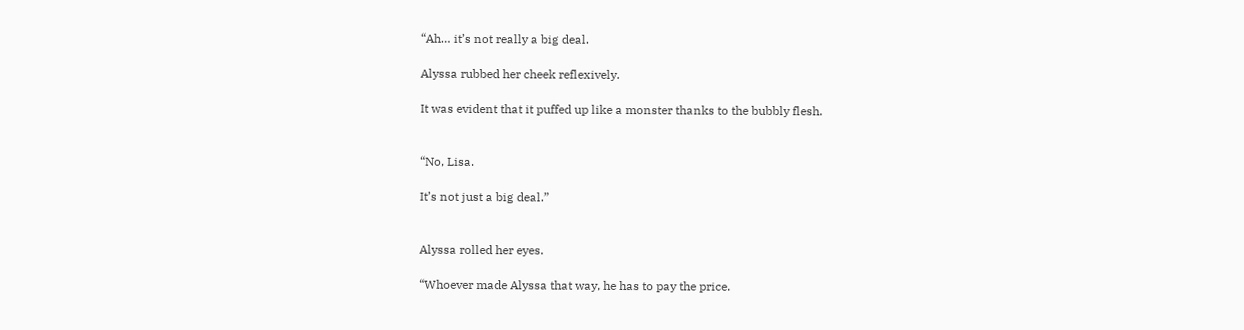“Ah… it’s not really a big deal.

Alyssa rubbed her cheek reflexively.

It was evident that it puffed up like a monster thanks to the bubbly flesh.


“No, Lisa.

It’s not just a big deal.”


Alyssa rolled her eyes.

“Whoever made Alyssa that way, he has to pay the price.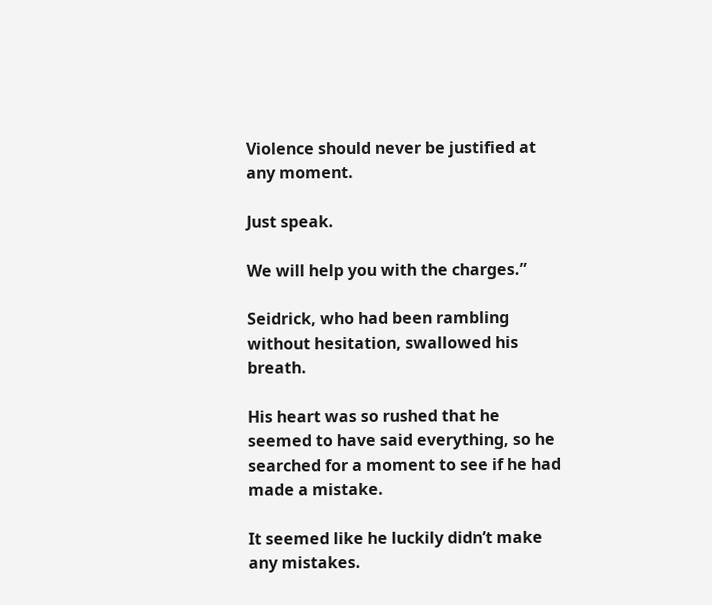Violence should never be justified at any moment.

Just speak.

We will help you with the charges.”

Seidrick, who had been rambling without hesitation, swallowed his breath.

His heart was so rushed that he seemed to have said everything, so he searched for a moment to see if he had made a mistake.

It seemed like he luckily didn’t make any mistakes.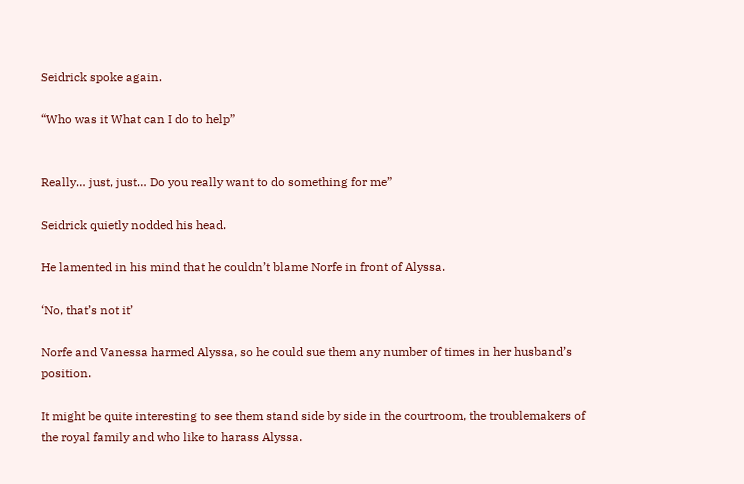Seidrick spoke again.

“Who was it What can I do to help”


Really… just, just… Do you really want to do something for me”

Seidrick quietly nodded his head.

He lamented in his mind that he couldn’t blame Norfe in front of Alyssa.

‘No, that’s not it’

Norfe and Vanessa harmed Alyssa, so he could sue them any number of times in her husband’s position.

It might be quite interesting to see them stand side by side in the courtroom, the troublemakers of the royal family and who like to harass Alyssa.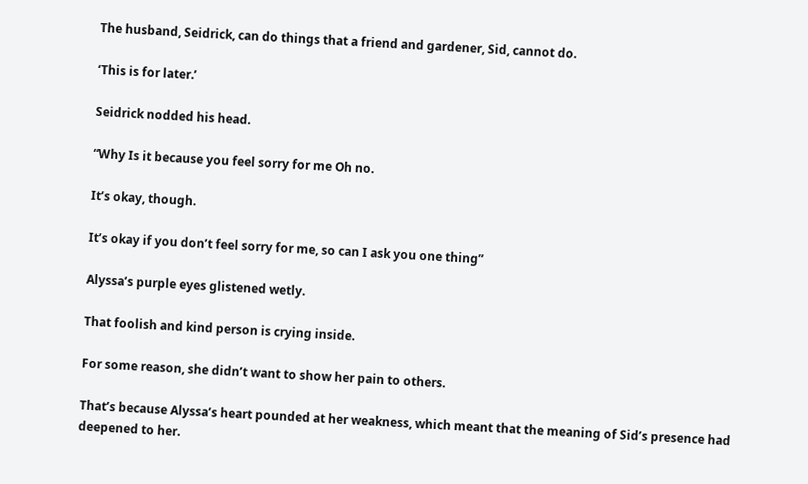The husband, Seidrick, can do things that a friend and gardener, Sid, cannot do.

‘This is for later.’

Seidrick nodded his head.

“Why Is it because you feel sorry for me Oh no.

It’s okay, though.

It’s okay if you don’t feel sorry for me, so can I ask you one thing”

Alyssa’s purple eyes glistened wetly.

That foolish and kind person is crying inside.

For some reason, she didn’t want to show her pain to others.

That’s because Alyssa’s heart pounded at her weakness, which meant that the meaning of Sid’s presence had deepened to her.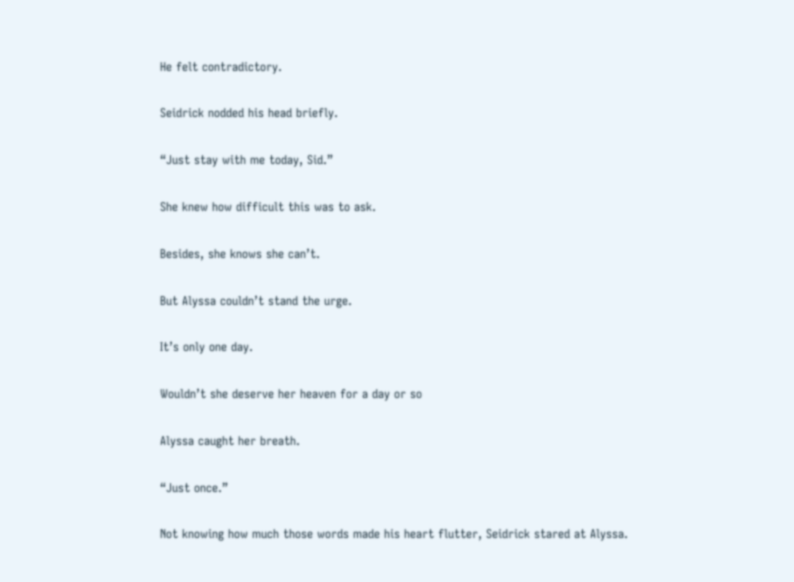He felt contradictory.

Seidrick nodded his head briefly.

“Just stay with me today, Sid.”

She knew how difficult this was to ask.

Besides, she knows she can’t.

But Alyssa couldn’t stand the urge.

It’s only one day.

Wouldn’t she deserve her heaven for a day or so

Alyssa caught her breath.

“Just once.”

Not knowing how much those words made his heart flutter, Seidrick stared at Alyssa.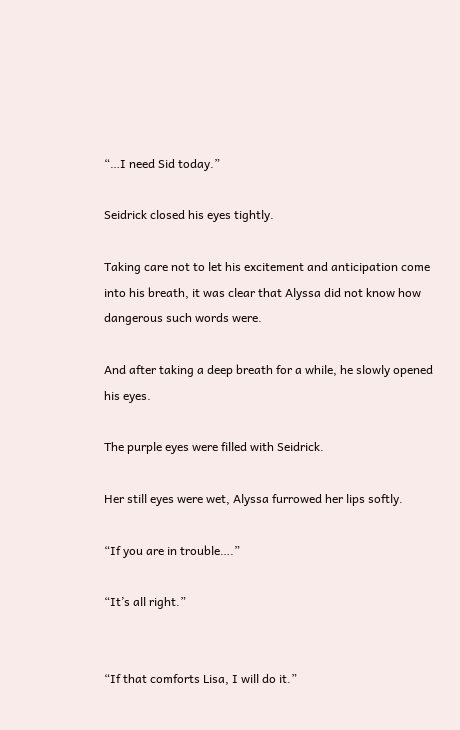“…I need Sid today.”

Seidrick closed his eyes tightly.

Taking care not to let his excitement and anticipation come into his breath, it was clear that Alyssa did not know how dangerous such words were.

And after taking a deep breath for a while, he slowly opened his eyes.

The purple eyes were filled with Seidrick.

Her still eyes were wet, Alyssa furrowed her lips softly.

“If you are in trouble….”

“It’s all right.”


“If that comforts Lisa, I will do it.”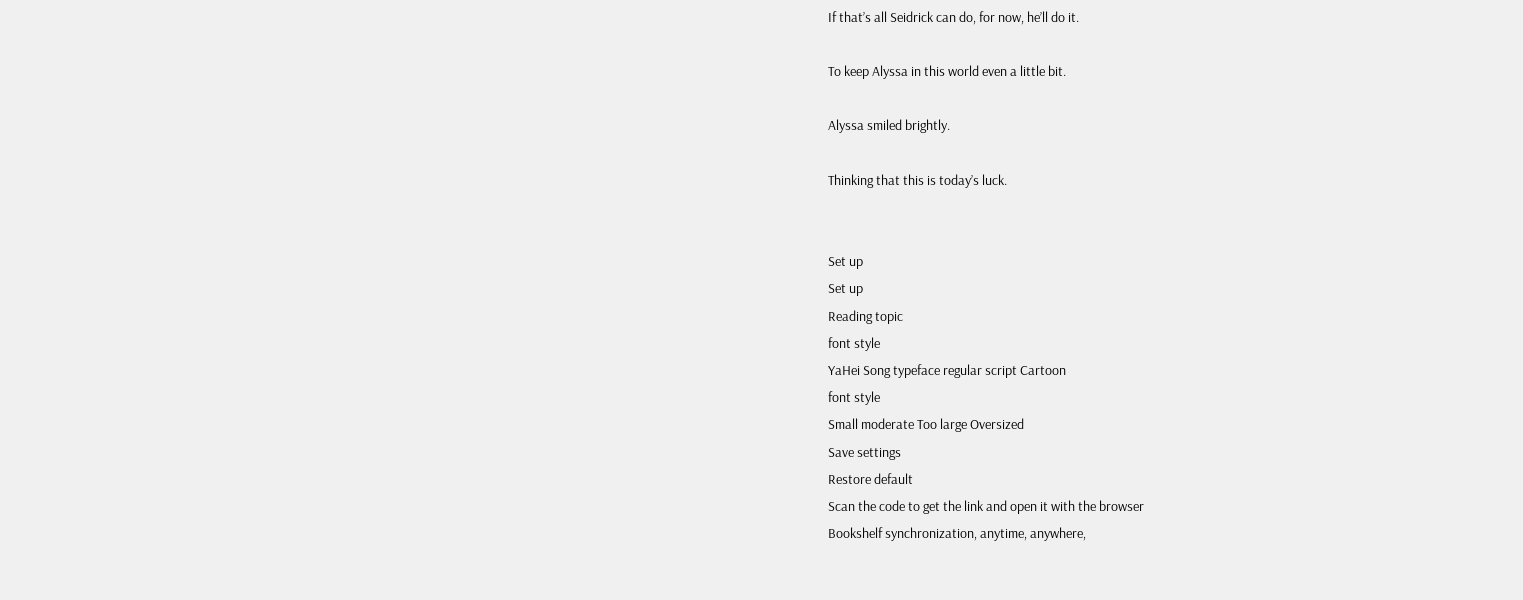If that’s all Seidrick can do, for now, he’ll do it.

To keep Alyssa in this world even a little bit.

Alyssa smiled brightly.

Thinking that this is today’s luck.


Set up
Set up
Reading topic
font style
YaHei Song typeface regular script Cartoon
font style
Small moderate Too large Oversized
Save settings
Restore default
Scan the code to get the link and open it with the browser
Bookshelf synchronization, anytime, anywhere,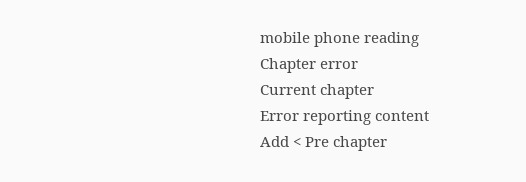mobile phone reading
Chapter error
Current chapter
Error reporting content
Add < Pre chapter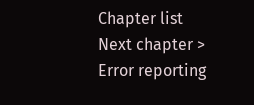Chapter list Next chapter > Error reporting